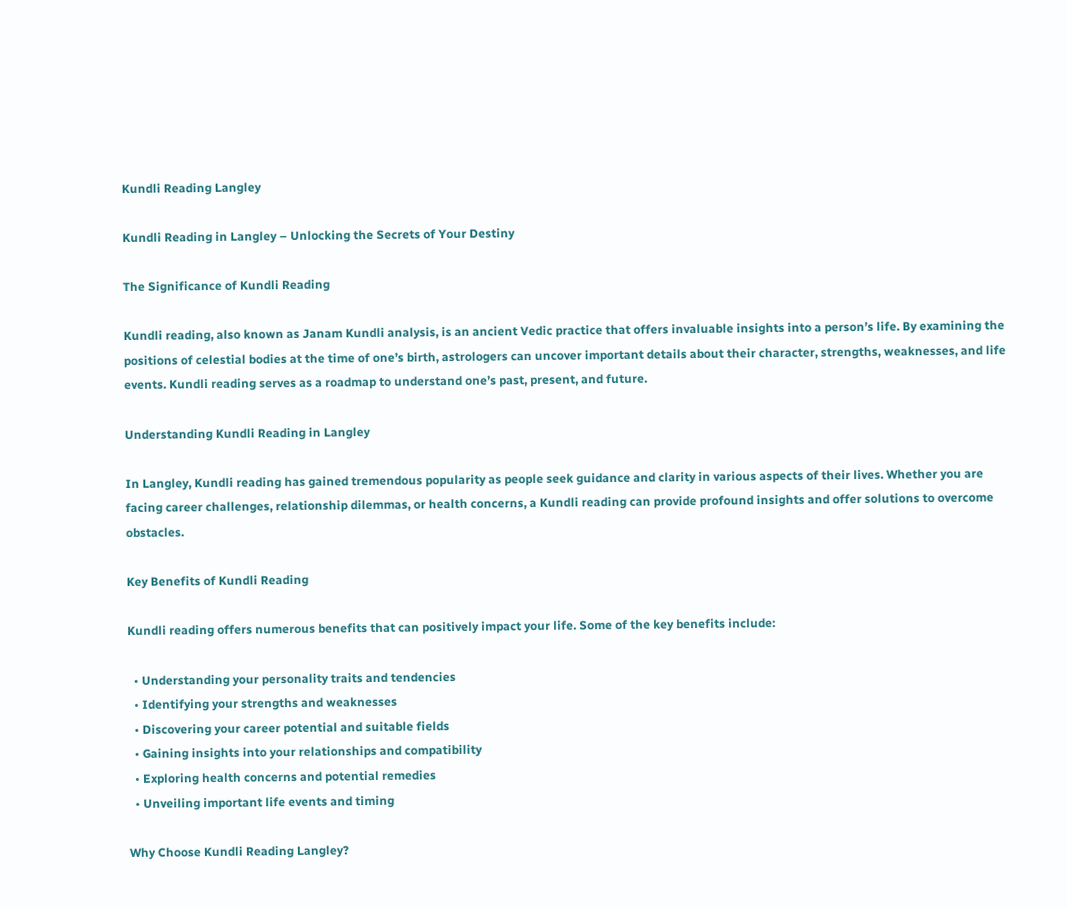Kundli Reading Langley

Kundli Reading in Langley – Unlocking the Secrets of Your Destiny

The Significance of Kundli Reading

Kundli reading, also known as Janam Kundli analysis, is an ancient Vedic practice that offers invaluable insights into a person’s life. By examining the positions of celestial bodies at the time of one’s birth, astrologers can uncover important details about their character, strengths, weaknesses, and life events. Kundli reading serves as a roadmap to understand one’s past, present, and future.

Understanding Kundli Reading in Langley

In Langley, Kundli reading has gained tremendous popularity as people seek guidance and clarity in various aspects of their lives. Whether you are facing career challenges, relationship dilemmas, or health concerns, a Kundli reading can provide profound insights and offer solutions to overcome obstacles.

Key Benefits of Kundli Reading

Kundli reading offers numerous benefits that can positively impact your life. Some of the key benefits include:

  • Understanding your personality traits and tendencies
  • Identifying your strengths and weaknesses
  • Discovering your career potential and suitable fields
  • Gaining insights into your relationships and compatibility
  • Exploring health concerns and potential remedies
  • Unveiling important life events and timing

Why Choose Kundli Reading Langley?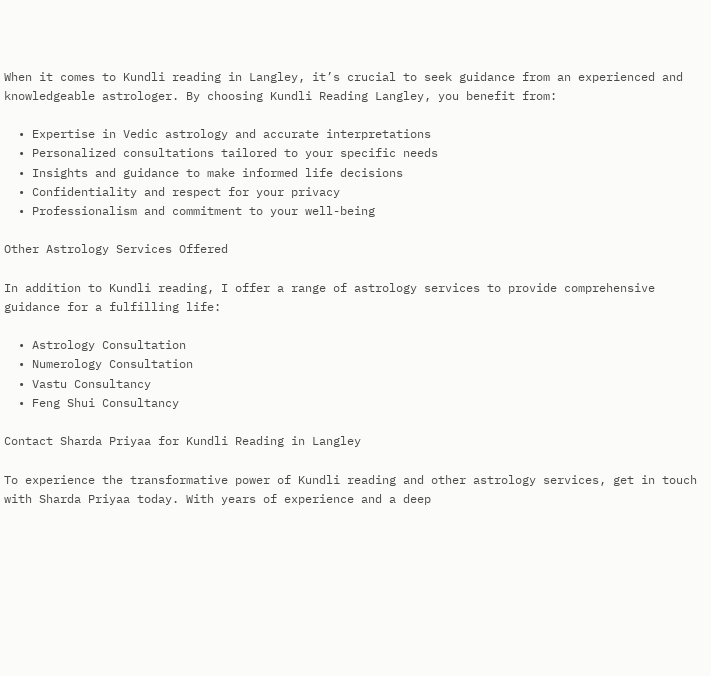When it comes to Kundli reading in Langley, it’s crucial to seek guidance from an experienced and knowledgeable astrologer. By choosing Kundli Reading Langley, you benefit from:

  • Expertise in Vedic astrology and accurate interpretations
  • Personalized consultations tailored to your specific needs
  • Insights and guidance to make informed life decisions
  • Confidentiality and respect for your privacy
  • Professionalism and commitment to your well-being

Other Astrology Services Offered

In addition to Kundli reading, I offer a range of astrology services to provide comprehensive guidance for a fulfilling life:

  • Astrology Consultation
  • Numerology Consultation
  • Vastu Consultancy
  • Feng Shui Consultancy

Contact Sharda Priyaa for Kundli Reading in Langley

To experience the transformative power of Kundli reading and other astrology services, get in touch with Sharda Priyaa today. With years of experience and a deep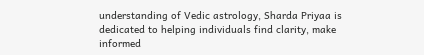understanding of Vedic astrology, Sharda Priyaa is dedicated to helping individuals find clarity, make informed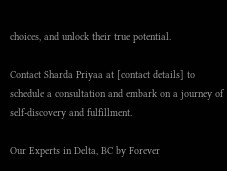choices, and unlock their true potential.

Contact Sharda Priyaa at [contact details] to schedule a consultation and embark on a journey of self-discovery and fulfillment.

Our Experts in Delta, BC by Forever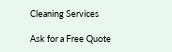Cleaning Services

Ask for a Free Quote